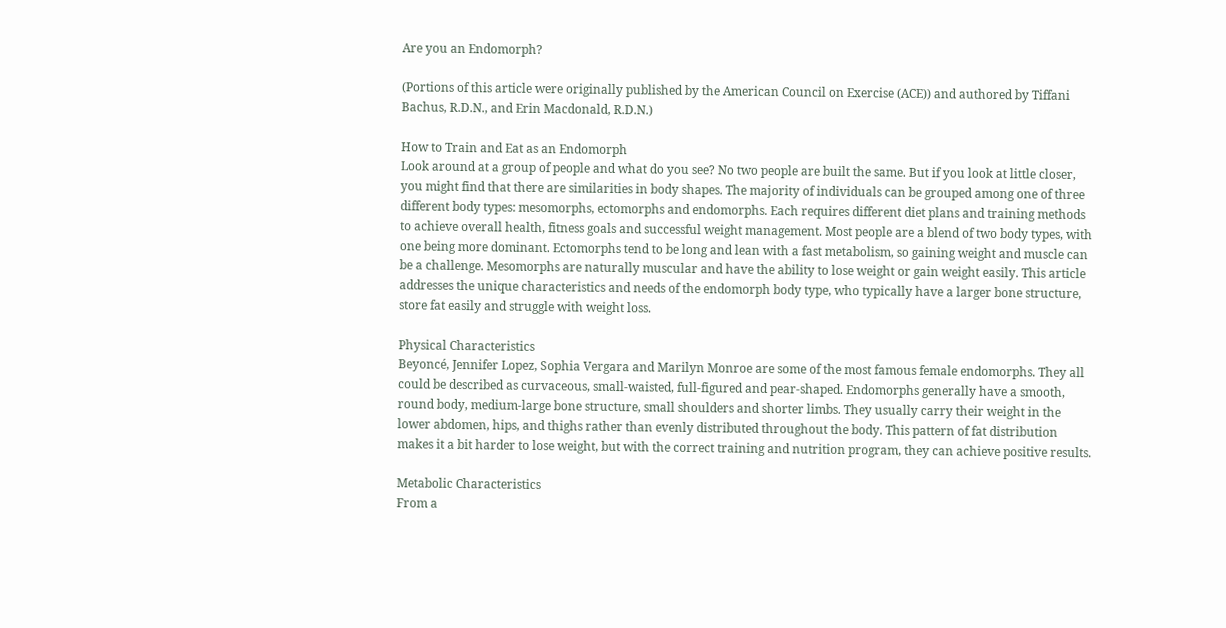Are you an Endomorph?

(Portions of this article were originally published by the American Council on Exercise (ACE)) and authored by Tiffani Bachus, R.D.N., and Erin Macdonald, R.D.N.)

How to Train and Eat as an Endomorph
Look around at a group of people and what do you see? No two people are built the same. But if you look at little closer, you might find that there are similarities in body shapes. The majority of individuals can be grouped among one of three different body types: mesomorphs, ectomorphs and endomorphs. Each requires different diet plans and training methods to achieve overall health, fitness goals and successful weight management. Most people are a blend of two body types, with one being more dominant. Ectomorphs tend to be long and lean with a fast metabolism, so gaining weight and muscle can be a challenge. Mesomorphs are naturally muscular and have the ability to lose weight or gain weight easily. This article addresses the unique characteristics and needs of the endomorph body type, who typically have a larger bone structure, store fat easily and struggle with weight loss.

Physical Characteristics
Beyoncé, Jennifer Lopez, Sophia Vergara and Marilyn Monroe are some of the most famous female endomorphs. They all could be described as curvaceous, small-waisted, full-figured and pear-shaped. Endomorphs generally have a smooth, round body, medium-large bone structure, small shoulders and shorter limbs. They usually carry their weight in the lower abdomen, hips, and thighs rather than evenly distributed throughout the body. This pattern of fat distribution makes it a bit harder to lose weight, but with the correct training and nutrition program, they can achieve positive results.

Metabolic Characteristics
From a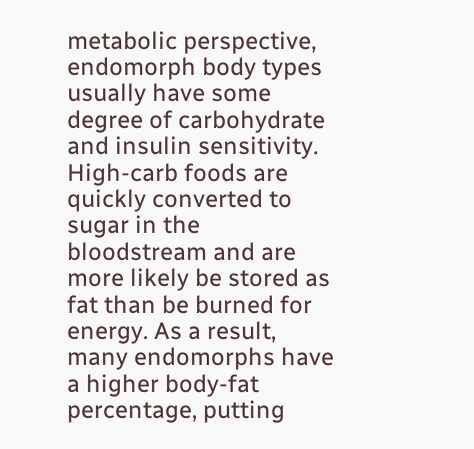metabolic perspective, endomorph body types usually have some degree of carbohydrate and insulin sensitivity. High-carb foods are quickly converted to sugar in the bloodstream and are more likely be stored as fat than be burned for energy. As a result, many endomorphs have a higher body-fat percentage, putting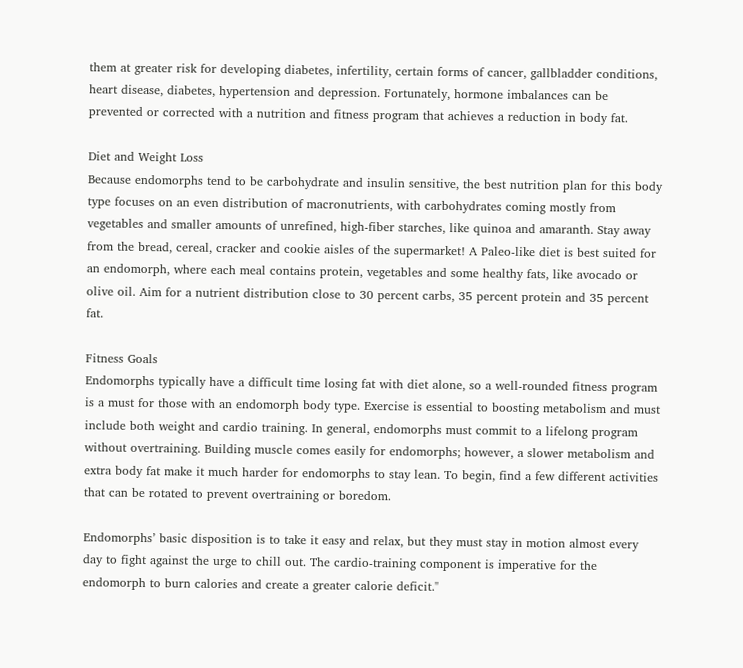them at greater risk for developing diabetes, infertility, certain forms of cancer, gallbladder conditions, heart disease, diabetes, hypertension and depression. Fortunately, hormone imbalances can be prevented or corrected with a nutrition and fitness program that achieves a reduction in body fat.

Diet and Weight Loss
Because endomorphs tend to be carbohydrate and insulin sensitive, the best nutrition plan for this body type focuses on an even distribution of macronutrients, with carbohydrates coming mostly from vegetables and smaller amounts of unrefined, high-fiber starches, like quinoa and amaranth. Stay away from the bread, cereal, cracker and cookie aisles of the supermarket! A Paleo-like diet is best suited for an endomorph, where each meal contains protein, vegetables and some healthy fats, like avocado or olive oil. Aim for a nutrient distribution close to 30 percent carbs, 35 percent protein and 35 percent fat.

Fitness Goals
Endomorphs typically have a difficult time losing fat with diet alone, so a well-rounded fitness program is a must for those with an endomorph body type. Exercise is essential to boosting metabolism and must include both weight and cardio training. In general, endomorphs must commit to a lifelong program without overtraining. Building muscle comes easily for endomorphs; however, a slower metabolism and extra body fat make it much harder for endomorphs to stay lean. To begin, find a few different activities that can be rotated to prevent overtraining or boredom.

Endomorphs’ basic disposition is to take it easy and relax, but they must stay in motion almost every day to fight against the urge to chill out. The cardio-training component is imperative for the endomorph to burn calories and create a greater calorie deficit."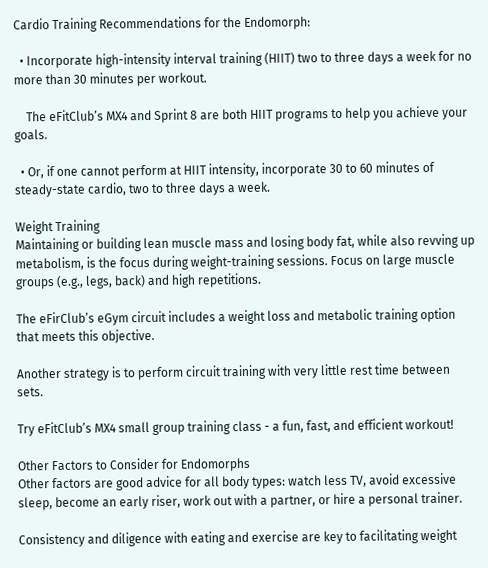Cardio Training Recommendations for the Endomorph:

  • Incorporate high-intensity interval training (HIIT) two to three days a week for no more than 30 minutes per workout.

    The eFitClub’s MX4 and Sprint 8 are both HIIT programs to help you achieve your goals.

  • Or, if one cannot perform at HIIT intensity, incorporate 30 to 60 minutes of steady-state cardio, two to three days a week.

Weight Training
Maintaining or building lean muscle mass and losing body fat, while also revving up metabolism, is the focus during weight-training sessions. Focus on large muscle groups (e.g., legs, back) and high repetitions.

The eFirClub’s eGym circuit includes a weight loss and metabolic training option that meets this objective.

Another strategy is to perform circuit training with very little rest time between sets.

Try eFitClub’s MX4 small group training class - a fun, fast, and efficient workout!

Other Factors to Consider for Endomorphs
Other factors are good advice for all body types: watch less TV, avoid excessive sleep, become an early riser, work out with a partner, or hire a personal trainer.

Consistency and diligence with eating and exercise are key to facilitating weight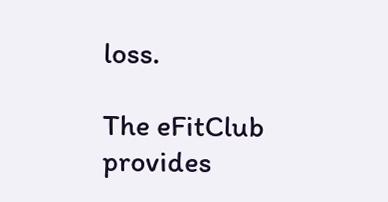loss.

The eFitClub provides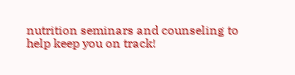nutrition seminars and counseling to help keep you on track!